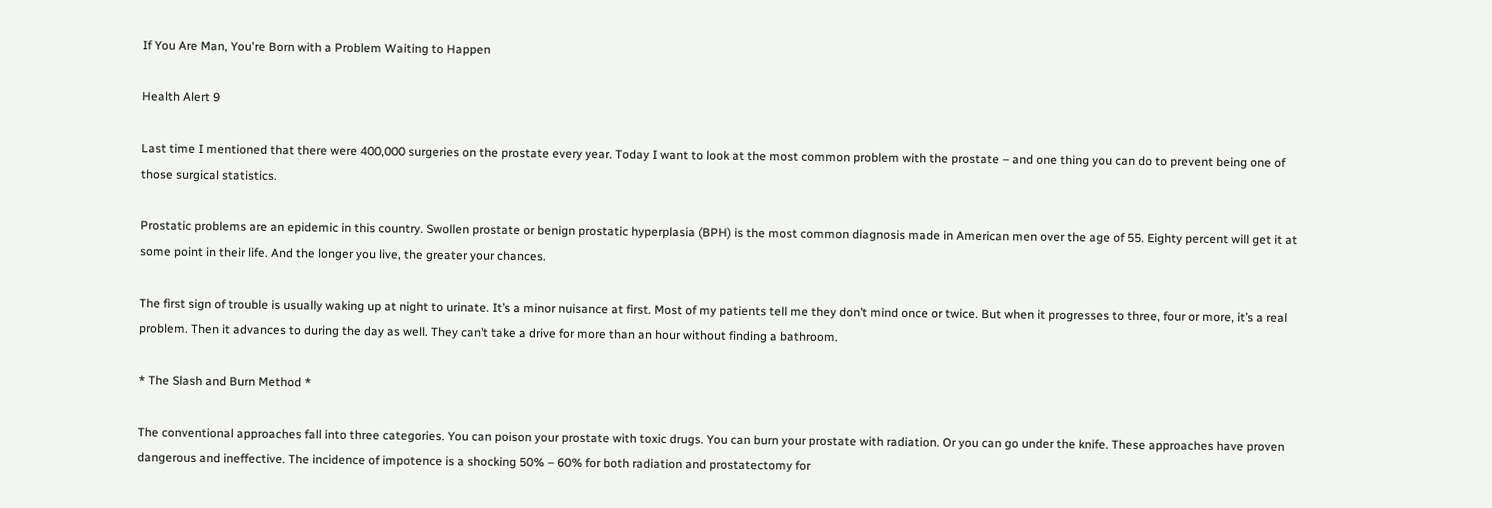If You Are Man, You're Born with a Problem Waiting to Happen

Health Alert 9

Last time I mentioned that there were 400,000 surgeries on the prostate every year. Today I want to look at the most common problem with the prostate – and one thing you can do to prevent being one of those surgical statistics.

Prostatic problems are an epidemic in this country. Swollen prostate or benign prostatic hyperplasia (BPH) is the most common diagnosis made in American men over the age of 55. Eighty percent will get it at some point in their life. And the longer you live, the greater your chances.

The first sign of trouble is usually waking up at night to urinate. It’s a minor nuisance at first. Most of my patients tell me they don’t mind once or twice. But when it progresses to three, four or more, it’s a real problem. Then it advances to during the day as well. They can’t take a drive for more than an hour without finding a bathroom.

* The Slash and Burn Method *

The conventional approaches fall into three categories. You can poison your prostate with toxic drugs. You can burn your prostate with radiation. Or you can go under the knife. These approaches have proven dangerous and ineffective. The incidence of impotence is a shocking 50% – 60% for both radiation and prostatectomy for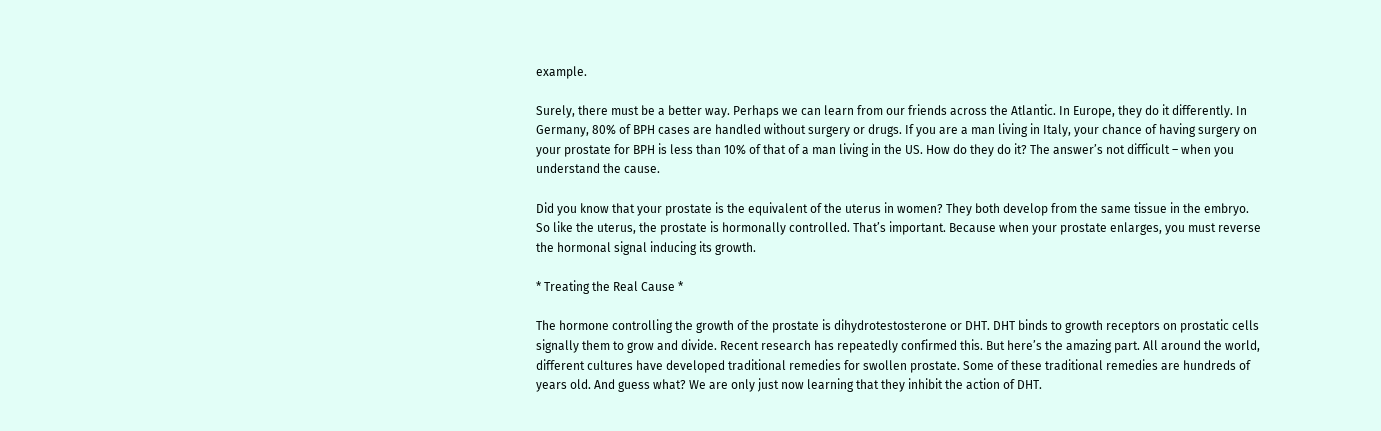example.

Surely, there must be a better way. Perhaps we can learn from our friends across the Atlantic. In Europe, they do it differently. In Germany, 80% of BPH cases are handled without surgery or drugs. If you are a man living in Italy, your chance of having surgery on your prostate for BPH is less than 10% of that of a man living in the US. How do they do it? The answer’s not difficult – when you understand the cause.

Did you know that your prostate is the equivalent of the uterus in women? They both develop from the same tissue in the embryo. So like the uterus, the prostate is hormonally controlled. That’s important. Because when your prostate enlarges, you must reverse the hormonal signal inducing its growth.

* Treating the Real Cause *

The hormone controlling the growth of the prostate is dihydrotestosterone or DHT. DHT binds to growth receptors on prostatic cells signally them to grow and divide. Recent research has repeatedly confirmed this. But here’s the amazing part. All around the world, different cultures have developed traditional remedies for swollen prostate. Some of these traditional remedies are hundreds of years old. And guess what? We are only just now learning that they inhibit the action of DHT.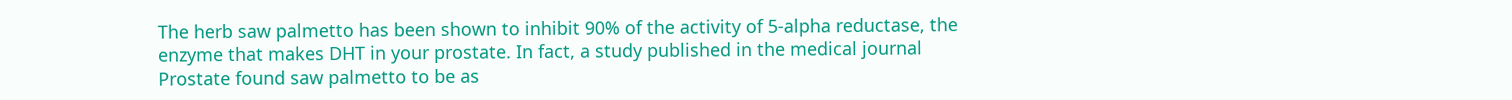The herb saw palmetto has been shown to inhibit 90% of the activity of 5-alpha reductase, the enzyme that makes DHT in your prostate. In fact, a study published in the medical journal Prostate found saw palmetto to be as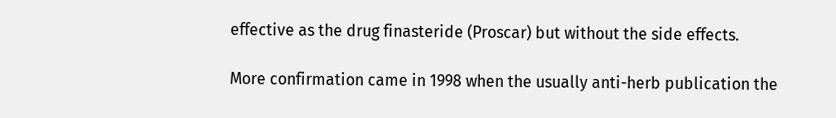effective as the drug finasteride (Proscar) but without the side effects.

More confirmation came in 1998 when the usually anti-herb publication the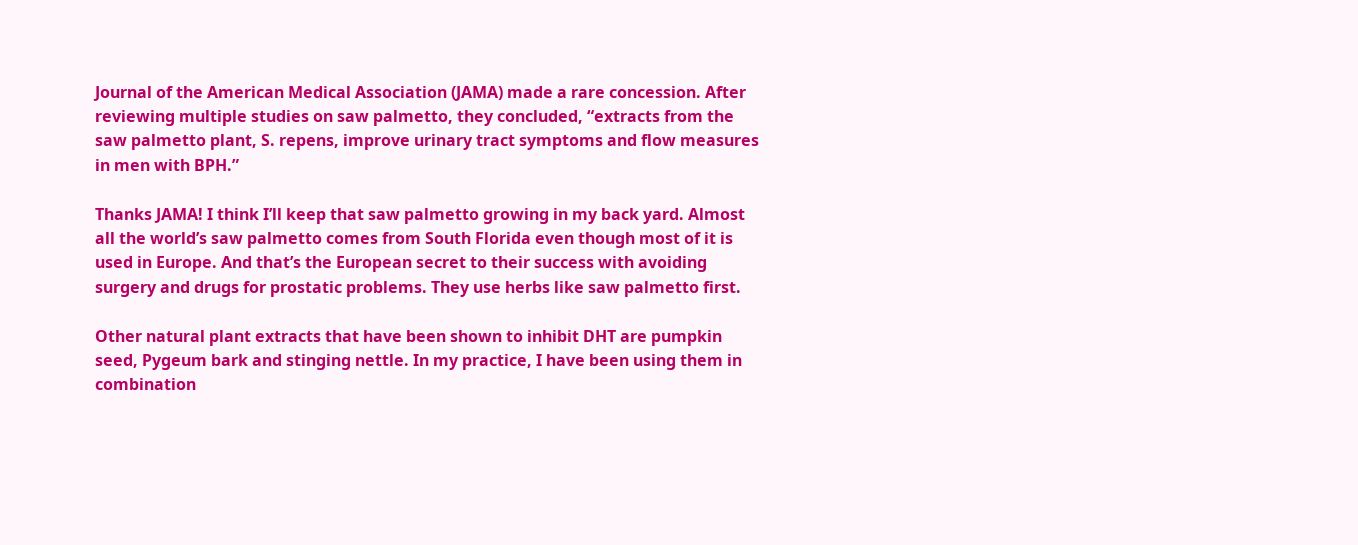Journal of the American Medical Association (JAMA) made a rare concession. After reviewing multiple studies on saw palmetto, they concluded, “extracts from the saw palmetto plant, S. repens, improve urinary tract symptoms and flow measures in men with BPH.”

Thanks JAMA! I think I’ll keep that saw palmetto growing in my back yard. Almost all the world’s saw palmetto comes from South Florida even though most of it is used in Europe. And that’s the European secret to their success with avoiding surgery and drugs for prostatic problems. They use herbs like saw palmetto first.

Other natural plant extracts that have been shown to inhibit DHT are pumpkin seed, Pygeum bark and stinging nettle. In my practice, I have been using them in combination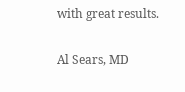with great results.

Al Sears, MD